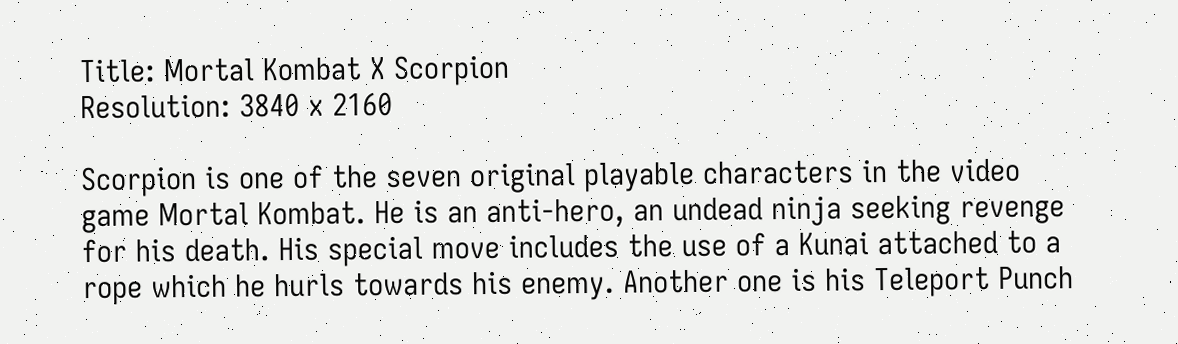Title: Mortal Kombat X Scorpion
Resolution: 3840 x 2160

Scorpion is one of the seven original playable characters in the video game Mortal Kombat. He is an anti-hero, an undead ninja seeking revenge for his death. His special move includes the use of a Kunai attached to a rope which he hurls towards his enemy. Another one is his Teleport Punch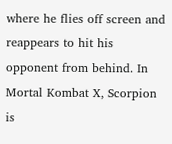where he flies off screen and reappears to hit his opponent from behind. In Mortal Kombat X, Scorpion is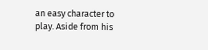an easy character to play. Aside from his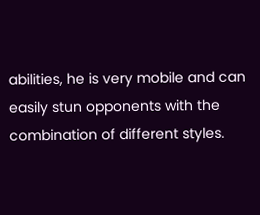abilities, he is very mobile and can easily stun opponents with the combination of different styles.